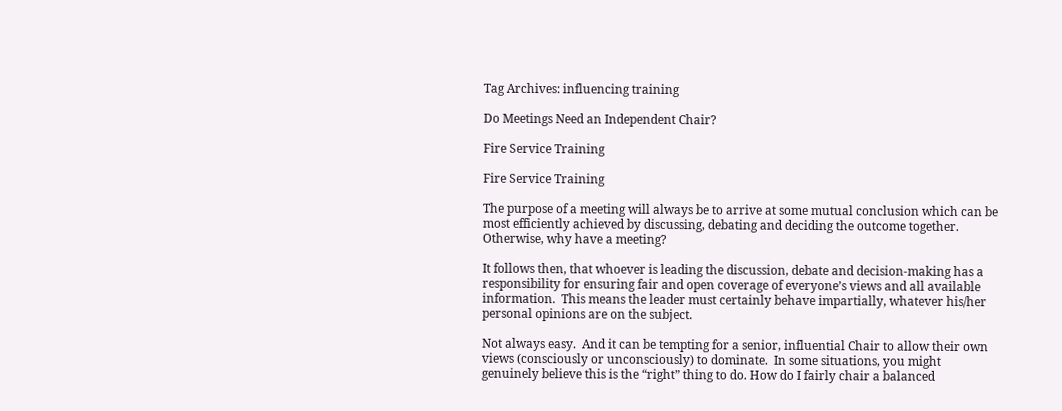Tag Archives: influencing training

Do Meetings Need an Independent Chair?

Fire Service Training

Fire Service Training

The purpose of a meeting will always be to arrive at some mutual conclusion which can be most efficiently achieved by discussing, debating and deciding the outcome together.  Otherwise, why have a meeting?

It follows then, that whoever is leading the discussion, debate and decision-making has a responsibility for ensuring fair and open coverage of everyone’s views and all available information.  This means the leader must certainly behave impartially, whatever his/her personal opinions are on the subject.

Not always easy.  And it can be tempting for a senior, influential Chair to allow their own views (consciously or unconsciously) to dominate.  In some situations, you might genuinely believe this is the “right” thing to do. How do I fairly chair a balanced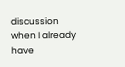discussion when I already have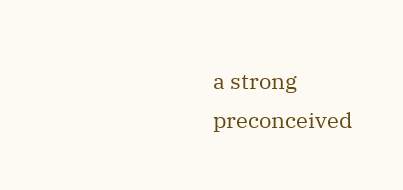a strong preconceived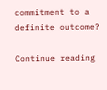commitment to a definite outcome?

Continue reading